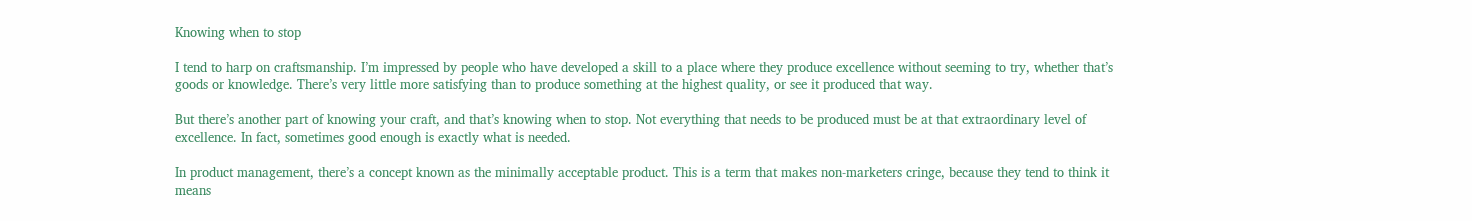Knowing when to stop

I tend to harp on craftsmanship. I’m impressed by people who have developed a skill to a place where they produce excellence without seeming to try, whether that’s goods or knowledge. There’s very little more satisfying than to produce something at the highest quality, or see it produced that way.

But there’s another part of knowing your craft, and that’s knowing when to stop. Not everything that needs to be produced must be at that extraordinary level of excellence. In fact, sometimes good enough is exactly what is needed.

In product management, there’s a concept known as the minimally acceptable product. This is a term that makes non-marketers cringe, because they tend to think it means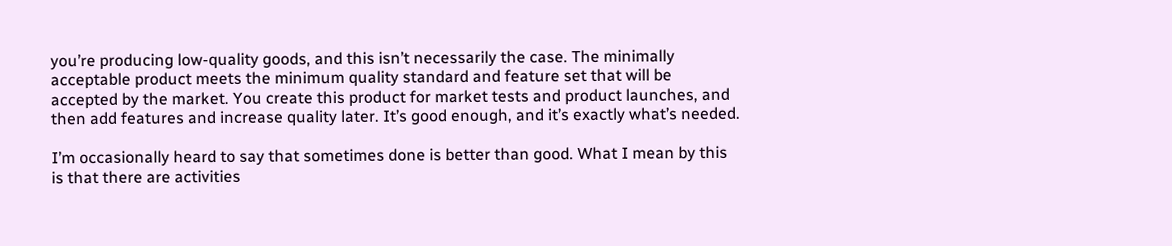you’re producing low-quality goods, and this isn’t necessarily the case. The minimally acceptable product meets the minimum quality standard and feature set that will be accepted by the market. You create this product for market tests and product launches, and then add features and increase quality later. It’s good enough, and it’s exactly what’s needed.

I’m occasionally heard to say that sometimes done is better than good. What I mean by this is that there are activities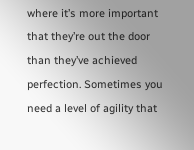where it’s more important that they’re out the door than they’ve achieved perfection. Sometimes you need a level of agility that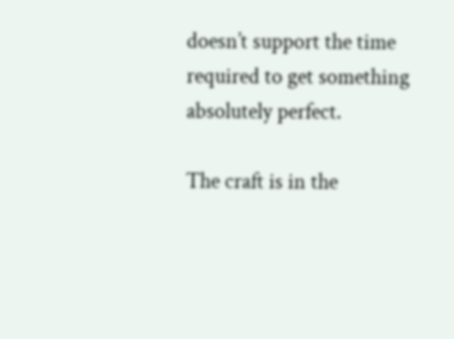doesn’t support the time required to get something absolutely perfect.

The craft is in the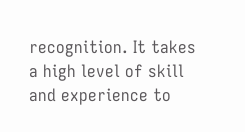recognition. It takes a high level of skill and experience to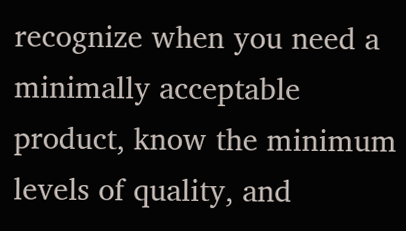recognize when you need a minimally acceptable product, know the minimum levels of quality, and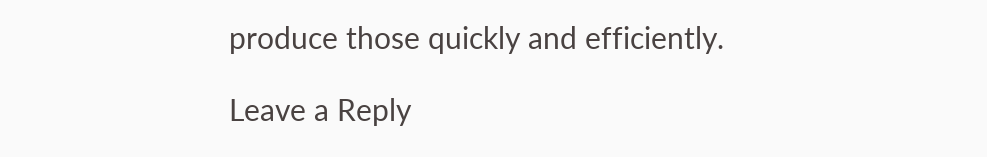produce those quickly and efficiently.

Leave a Reply